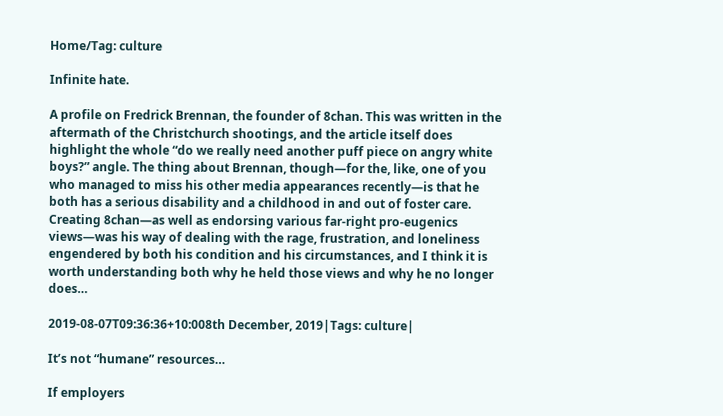Home/Tag: culture

Infinite hate.

A profile on Fredrick Brennan, the founder of 8chan. This was written in the aftermath of the Christchurch shootings, and the article itself does highlight the whole “do we really need another puff piece on angry white boys?” angle. The thing about Brennan, though—for the, like, one of you who managed to miss his other media appearances recently—is that he both has a serious disability and a childhood in and out of foster care. Creating 8chan—as well as endorsing various far-right pro-eugenics views—was his way of dealing with the rage, frustration, and loneliness engendered by both his condition and his circumstances, and I think it is worth understanding both why he held those views and why he no longer does…

2019-08-07T09:36:36+10:008th December, 2019|Tags: culture|

It’s not “humane” resources…

If employers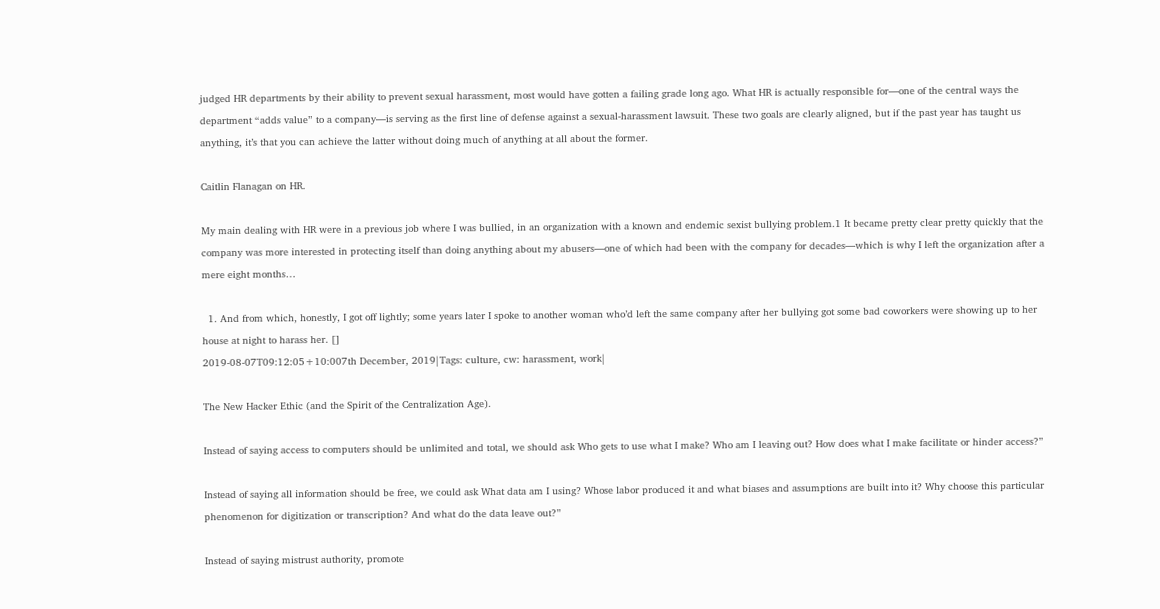judged HR departments by their ability to prevent sexual harassment, most would have gotten a failing grade long ago. What HR is actually responsible for—one of the central ways the department “adds value” to a company—is serving as the first line of defense against a sexual-harassment lawsuit. These two goals are clearly aligned, but if the past year has taught us anything, it’s that you can achieve the latter without doing much of anything at all about the former.

Caitlin Flanagan on HR.

My main dealing with HR were in a previous job where I was bullied, in an organization with a known and endemic sexist bullying problem.1 It became pretty clear pretty quickly that the company was more interested in protecting itself than doing anything about my abusers—one of which had been with the company for decades—which is why I left the organization after a mere eight months…

  1. And from which, honestly, I got off lightly; some years later I spoke to another woman who’d left the same company after her bullying got some bad coworkers were showing up to her house at night to harass her. []
2019-08-07T09:12:05+10:007th December, 2019|Tags: culture, cw: harassment, work|

The New Hacker Ethic (and the Spirit of the Centralization Age).

Instead of saying access to computers should be unlimited and total, we should ask Who gets to use what I make? Who am I leaving out? How does what I make facilitate or hinder access?”

Instead of saying all information should be free, we could ask What data am I using? Whose labor produced it and what biases and assumptions are built into it? Why choose this particular phenomenon for digitization or transcription? And what do the data leave out?”

Instead of saying mistrust authority, promote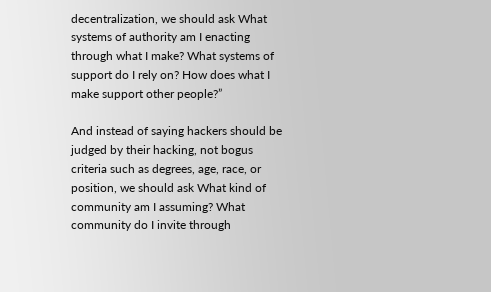decentralization, we should ask What systems of authority am I enacting through what I make? What systems of support do I rely on? How does what I make support other people?”

And instead of saying hackers should be judged by their hacking, not bogus criteria such as degrees, age, race, or position, we should ask What kind of community am I assuming? What community do I invite through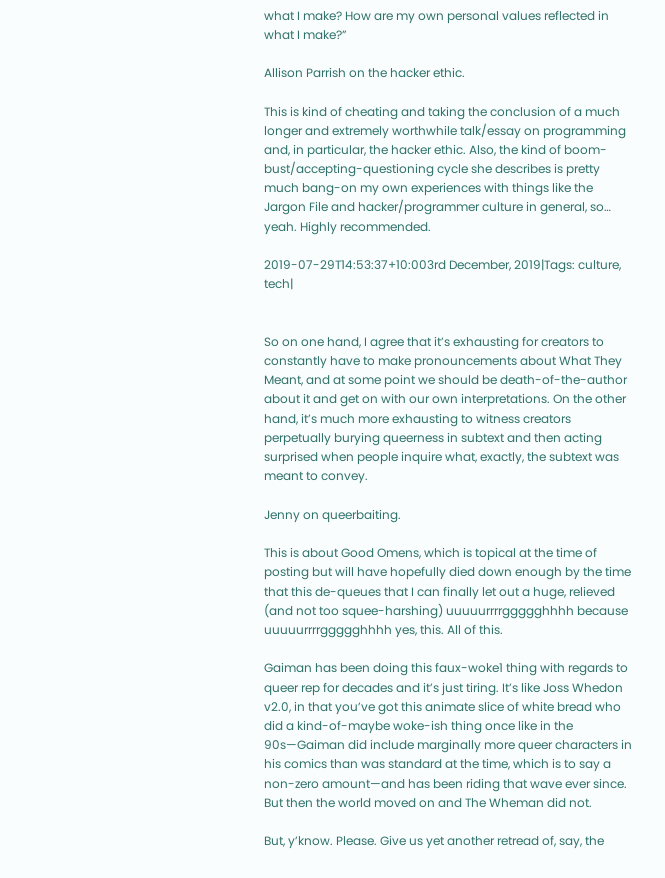what I make? How are my own personal values reflected in what I make?”

Allison Parrish on the hacker ethic.

This is kind of cheating and taking the conclusion of a much longer and extremely worthwhile talk/essay on programming and, in particular, the hacker ethic. Also, the kind of boom-bust/accepting-questioning cycle she describes is pretty much bang-on my own experiences with things like the Jargon File and hacker/programmer culture in general, so… yeah. Highly recommended.

2019-07-29T14:53:37+10:003rd December, 2019|Tags: culture, tech|


So on one hand, I agree that it’s exhausting for creators to constantly have to make pronouncements about What They Meant, and at some point we should be death-of-the-author about it and get on with our own interpretations. On the other hand, it’s much more exhausting to witness creators perpetually burying queerness in subtext and then acting surprised when people inquire what, exactly, the subtext was meant to convey.

Jenny on queerbaiting.

This is about Good Omens, which is topical at the time of posting but will have hopefully died down enough by the time that this de-queues that I can finally let out a huge, relieved (and not too squee-harshing) uuuuurrrrggggghhhh because uuuuurrrrggggghhhh yes, this. All of this.

Gaiman has been doing this faux-woke1 thing with regards to queer rep for decades and it’s just tiring. It’s like Joss Whedon v2.0, in that you’ve got this animate slice of white bread who did a kind-of-maybe woke-ish thing once like in the 90s—Gaiman did include marginally more queer characters in his comics than was standard at the time, which is to say a non-zero amount—and has been riding that wave ever since. But then the world moved on and The Wheman did not.

But, y’know. Please. Give us yet another retread of, say, the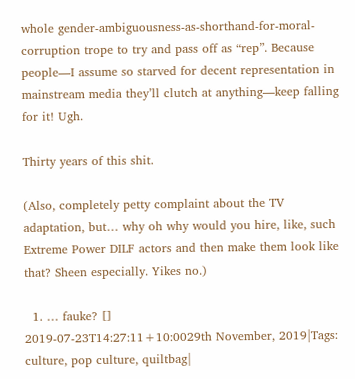whole gender-ambiguousness-as-shorthand-for-moral-corruption trope to try and pass off as “rep”. Because people—I assume so starved for decent representation in mainstream media they’ll clutch at anything—keep falling for it! Ugh.

Thirty years of this shit.

(Also, completely petty complaint about the TV adaptation, but… why oh why would you hire, like, such Extreme Power DILF actors and then make them look like that? Sheen especially. Yikes no.)

  1. … fauke? []
2019-07-23T14:27:11+10:0029th November, 2019|Tags: culture, pop culture, quiltbag|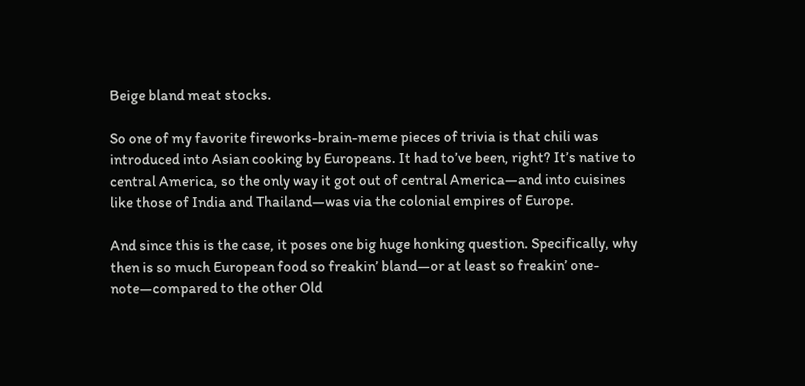Beige bland meat stocks.

So one of my favorite fireworks-brain-meme pieces of trivia is that chili was introduced into Asian cooking by Europeans. It had to’ve been, right? It’s native to central America, so the only way it got out of central America—and into cuisines like those of India and Thailand—was via the colonial empires of Europe.

And since this is the case, it poses one big huge honking question. Specifically, why then is so much European food so freakin’ bland—or at least so freakin’ one-note—compared to the other Old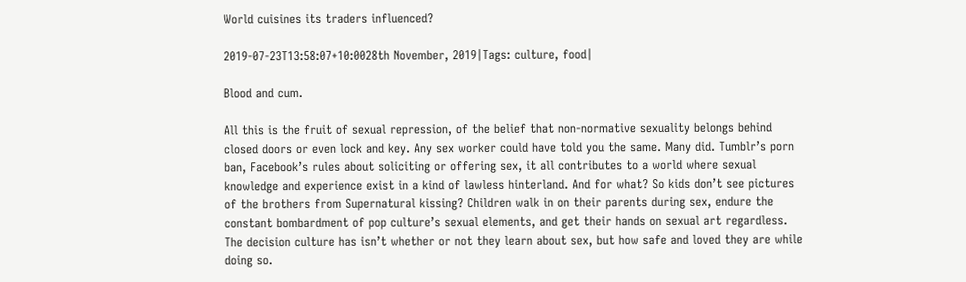World cuisines its traders influenced?

2019-07-23T13:58:07+10:0028th November, 2019|Tags: culture, food|

Blood and cum.

All this is the fruit of sexual repression, of the belief that non-normative sexuality belongs behind closed doors or even lock and key. Any sex worker could have told you the same. Many did. Tumblr’s porn ban, Facebook’s rules about soliciting or offering sex, it all contributes to a world where sexual knowledge and experience exist in a kind of lawless hinterland. And for what? So kids don’t see pictures of the brothers from Supernatural kissing? Children walk in on their parents during sex, endure the constant bombardment of pop culture’s sexual elements, and get their hands on sexual art regardless. The decision culture has isn’t whether or not they learn about sex, but how safe and loved they are while doing so.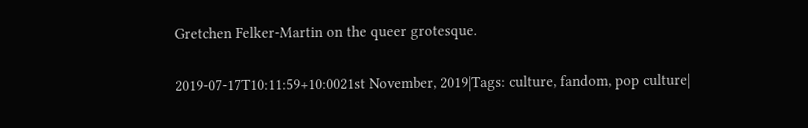Gretchen Felker-Martin on the queer grotesque.

2019-07-17T10:11:59+10:0021st November, 2019|Tags: culture, fandom, pop culture|